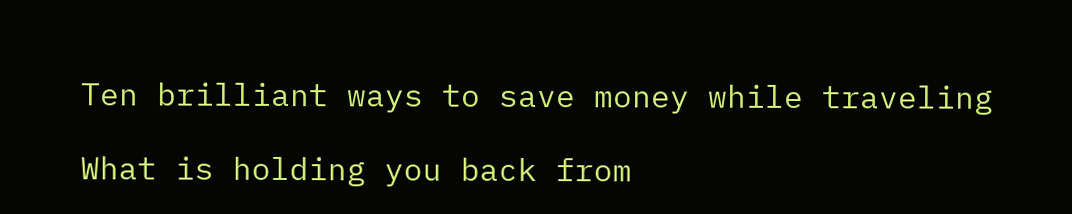Ten brilliant ways to save money while traveling

What is holding you back from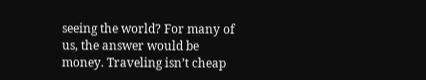seeing the world? For many of us, the answer would be money. Traveling isn’t cheap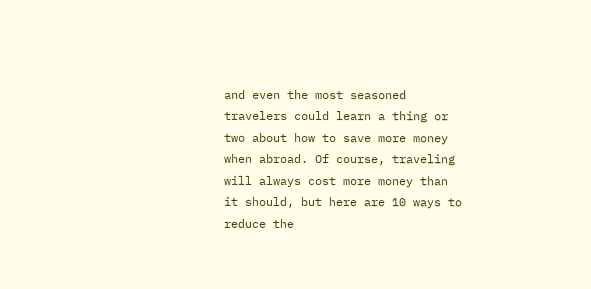and even the most seasoned travelers could learn a thing or two about how to save more money when abroad. Of course, traveling will always cost more money than it should, but here are 10 ways to reduce the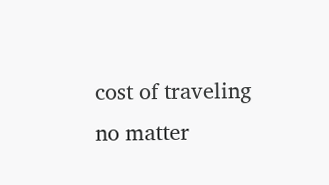cost of traveling no matter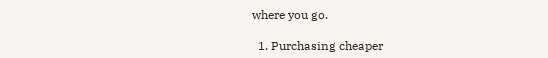where you go.

  1. Purchasing cheaper